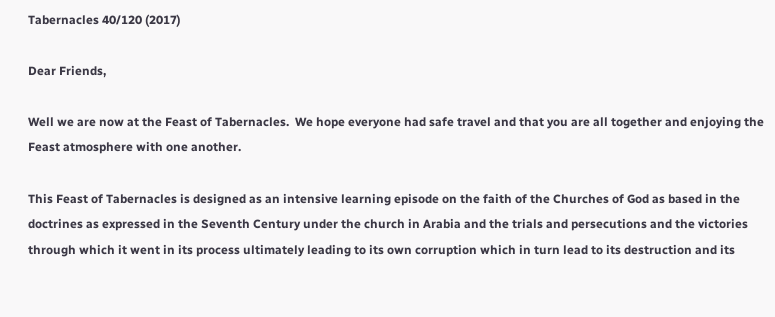Tabernacles 40/120 (2017)

Dear Friends,

Well we are now at the Feast of Tabernacles.  We hope everyone had safe travel and that you are all together and enjoying the Feast atmosphere with one another.

This Feast of Tabernacles is designed as an intensive learning episode on the faith of the Churches of God as based in the doctrines as expressed in the Seventh Century under the church in Arabia and the trials and persecutions and the victories through which it went in its process ultimately leading to its own corruption which in turn lead to its destruction and its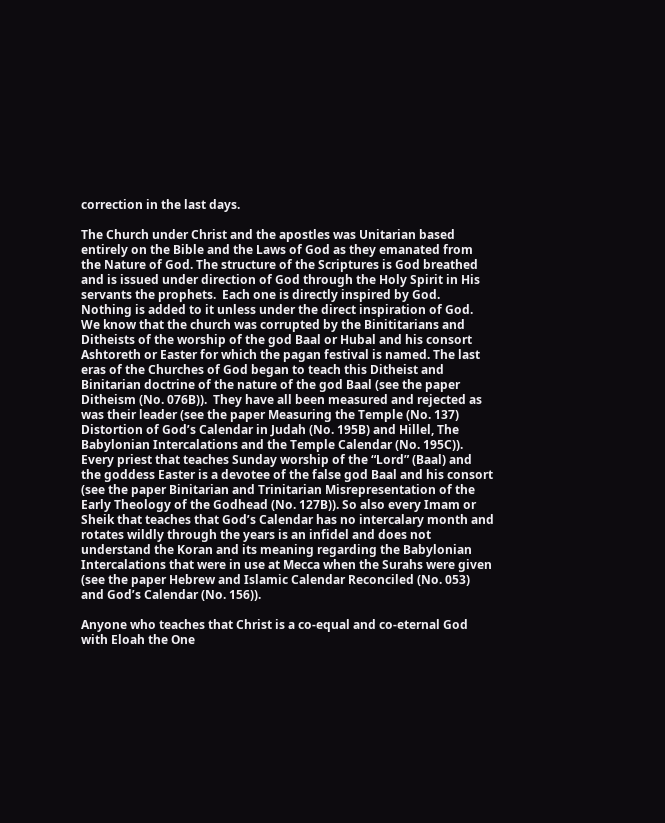correction in the last days.

The Church under Christ and the apostles was Unitarian based entirely on the Bible and the Laws of God as they emanated from the Nature of God. The structure of the Scriptures is God breathed and is issued under direction of God through the Holy Spirit in His servants the prophets.  Each one is directly inspired by God.  Nothing is added to it unless under the direct inspiration of God.  We know that the church was corrupted by the Binititarians and Ditheists of the worship of the god Baal or Hubal and his consort Ashtoreth or Easter for which the pagan festival is named. The last eras of the Churches of God began to teach this Ditheist and Binitarian doctrine of the nature of the god Baal (see the paper Ditheism (No. 076B)).  They have all been measured and rejected as was their leader (see the paper Measuring the Temple (No. 137) Distortion of God’s Calendar in Judah (No. 195B) and Hillel, The Babylonian Intercalations and the Temple Calendar (No. 195C)).  Every priest that teaches Sunday worship of the “Lord” (Baal) and the goddess Easter is a devotee of the false god Baal and his consort (see the paper Binitarian and Trinitarian Misrepresentation of the Early Theology of the Godhead (No. 127B)). So also every Imam or Sheik that teaches that God’s Calendar has no intercalary month and rotates wildly through the years is an infidel and does not understand the Koran and its meaning regarding the Babylonian Intercalations that were in use at Mecca when the Surahs were given (see the paper Hebrew and Islamic Calendar Reconciled (No. 053) and God’s Calendar (No. 156)).

Anyone who teaches that Christ is a co-equal and co-eternal God with Eloah the One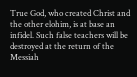True God, who created Christ and the other elohim, is at base an infidel. Such false teachers will be destroyed at the return of the Messiah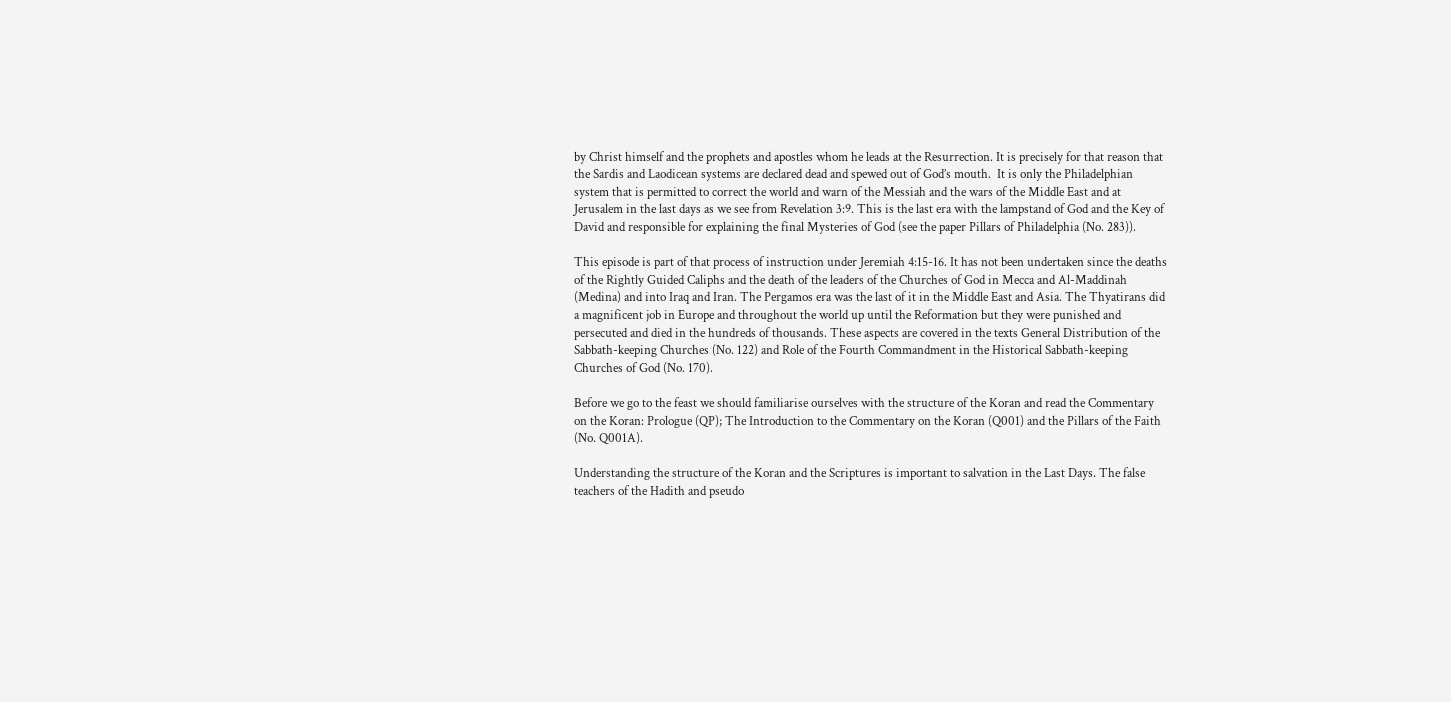by Christ himself and the prophets and apostles whom he leads at the Resurrection. It is precisely for that reason that the Sardis and Laodicean systems are declared dead and spewed out of God’s mouth.  It is only the Philadelphian system that is permitted to correct the world and warn of the Messiah and the wars of the Middle East and at Jerusalem in the last days as we see from Revelation 3:9. This is the last era with the lampstand of God and the Key of David and responsible for explaining the final Mysteries of God (see the paper Pillars of Philadelphia (No. 283)).

This episode is part of that process of instruction under Jeremiah 4:15-16. It has not been undertaken since the deaths of the Rightly Guided Caliphs and the death of the leaders of the Churches of God in Mecca and Al-Maddinah (Medina) and into Iraq and Iran. The Pergamos era was the last of it in the Middle East and Asia. The Thyatirans did a magnificent job in Europe and throughout the world up until the Reformation but they were punished and persecuted and died in the hundreds of thousands. These aspects are covered in the texts General Distribution of the Sabbath-keeping Churches (No. 122) and Role of the Fourth Commandment in the Historical Sabbath-keeping Churches of God (No. 170).

Before we go to the feast we should familiarise ourselves with the structure of the Koran and read the Commentary on the Koran: Prologue (QP); The Introduction to the Commentary on the Koran (Q001) and the Pillars of the Faith (No. Q001A).

Understanding the structure of the Koran and the Scriptures is important to salvation in the Last Days. The false teachers of the Hadith and pseudo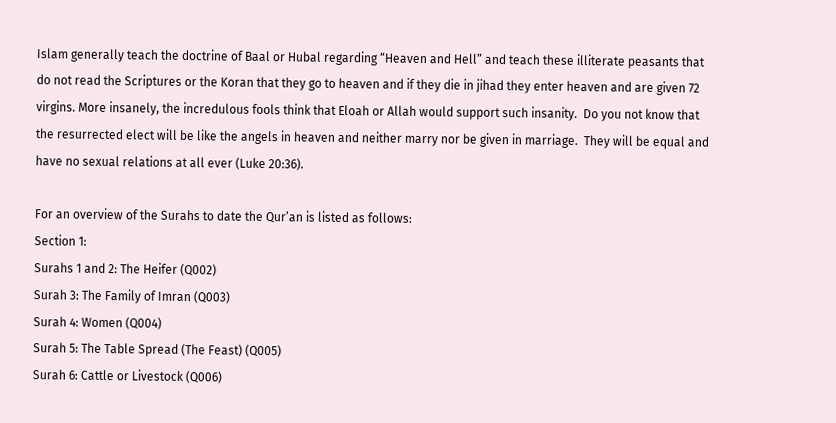Islam generally teach the doctrine of Baal or Hubal regarding “Heaven and Hell” and teach these illiterate peasants that do not read the Scriptures or the Koran that they go to heaven and if they die in jihad they enter heaven and are given 72 virgins. More insanely, the incredulous fools think that Eloah or Allah would support such insanity.  Do you not know that the resurrected elect will be like the angels in heaven and neither marry nor be given in marriage.  They will be equal and have no sexual relations at all ever (Luke 20:36).

For an overview of the Surahs to date the Qur’an is listed as follows:
Section 1:
Surahs 1 and 2: The Heifer (Q002)
Surah 3: The Family of Imran (Q003)
Surah 4: Women (Q004)
Surah 5: The Table Spread (The Feast) (Q005)
Surah 6: Cattle or Livestock (Q006)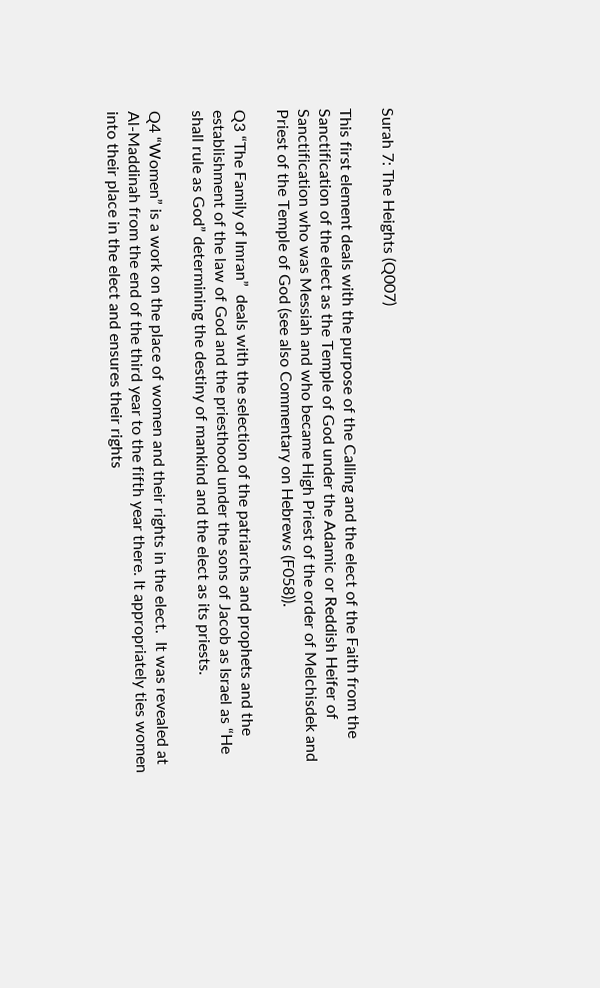Surah 7: The Heights (Q007)

This first element deals with the purpose of the Calling and the elect of the Faith from the Sanctification of the elect as the Temple of God under the Adamic or Reddish Heifer of Sanctification who was Messiah and who became High Priest of the order of Melchisdek and Priest of the Temple of God (see also Commentary on Hebrews (F058)).

Q3 “The Family of Imran”  deals with the selection of the patriarchs and prophets and the establishment of the law of God and the priesthood under the sons of Jacob as Israel as “He shall rule as God” determining the destiny of mankind and the elect as its priests.

Q4 “Women” is a work on the place of women and their rights in the elect.  It was revealed at Al-Maddinah from the end of the third year to the fifth year there. It appropriately ties women into their place in the elect and ensures their rights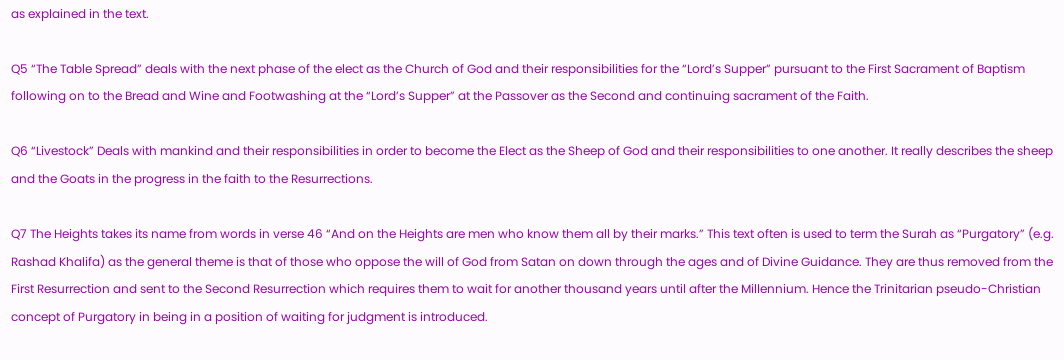as explained in the text.

Q5 “The Table Spread” deals with the next phase of the elect as the Church of God and their responsibilities for the “Lord’s Supper” pursuant to the First Sacrament of Baptism following on to the Bread and Wine and Footwashing at the “Lord’s Supper” at the Passover as the Second and continuing sacrament of the Faith.

Q6 “Livestock” Deals with mankind and their responsibilities in order to become the Elect as the Sheep of God and their responsibilities to one another. It really describes the sheep and the Goats in the progress in the faith to the Resurrections.

Q7 The Heights takes its name from words in verse 46 “And on the Heights are men who know them all by their marks.” This text often is used to term the Surah as “Purgatory” (e.g. Rashad Khalifa) as the general theme is that of those who oppose the will of God from Satan on down through the ages and of Divine Guidance. They are thus removed from the First Resurrection and sent to the Second Resurrection which requires them to wait for another thousand years until after the Millennium. Hence the Trinitarian pseudo-Christian concept of Purgatory in being in a position of waiting for judgment is introduced.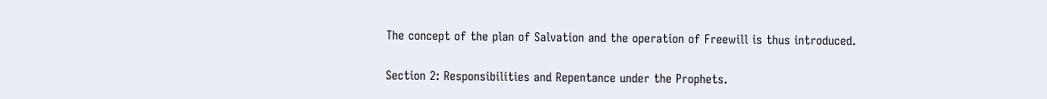The concept of the plan of Salvation and the operation of Freewill is thus introduced.

Section 2: Responsibilities and Repentance under the Prophets.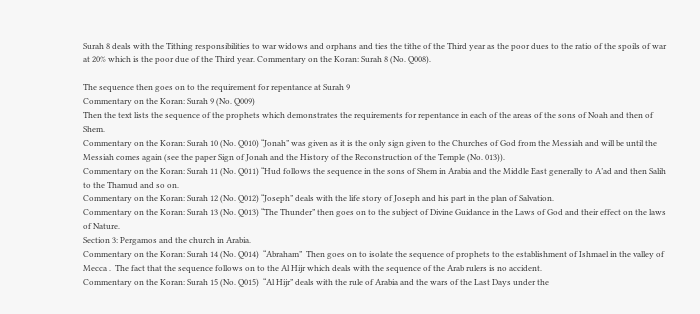Surah 8 deals with the Tithing responsibilities to war widows and orphans and ties the tithe of the Third year as the poor dues to the ratio of the spoils of war at 20% which is the poor due of the Third year. Commentary on the Koran: Surah 8 (No. Q008).

The sequence then goes on to the requirement for repentance at Surah 9
Commentary on the Koran: Surah 9 (No. Q009)
Then the text lists the sequence of the prophets which demonstrates the requirements for repentance in each of the areas of the sons of Noah and then of Shem.
Commentary on the Koran: Surah 10 (No. Q010) “Jonah” was given as it is the only sign given to the Churches of God from the Messiah and will be until the Messiah comes again (see the paper Sign of Jonah and the History of the Reconstruction of the Temple (No. 013)).
Commentary on the Koran: Surah 11 (No. Q011) “Hud follows the sequence in the sons of Shem in Arabia and the Middle East generally to A’ad and then Salih to the Thamud and so on.
Commentary on the Koran: Surah 12 (No. Q012) “Joseph” deals with the life story of Joseph and his part in the plan of Salvation.
Commentary on the Koran: Surah 13 (No. Q013) “The Thunder” then goes on to the subject of Divine Guidance in the Laws of God and their effect on the laws of Nature.
Section 3: Pergamos and the church in Arabia.
Commentary on the Koran: Surah 14 (No. Q014)  “Abraham”  Then goes on to isolate the sequence of prophets to the establishment of Ishmael in the valley of Mecca .  The fact that the sequence follows on to the Al Hijr which deals with the sequence of the Arab rulers is no accident.
Commentary on the Koran: Surah 15 (No. Q015)  “Al Hijr” deals with the rule of Arabia and the wars of the Last Days under the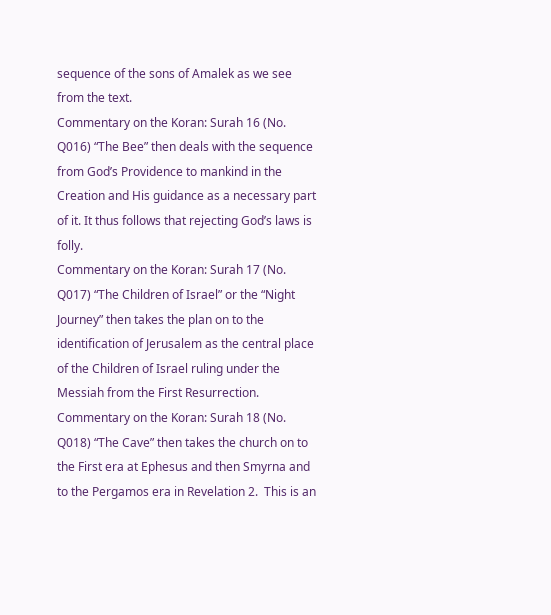sequence of the sons of Amalek as we see from the text.
Commentary on the Koran: Surah 16 (No. Q016) “The Bee” then deals with the sequence from God’s Providence to mankind in the Creation and His guidance as a necessary part of it. It thus follows that rejecting God’s laws is folly.
Commentary on the Koran: Surah 17 (No. Q017) “The Children of Israel” or the “Night Journey” then takes the plan on to the identification of Jerusalem as the central place of the Children of Israel ruling under the Messiah from the First Resurrection.
Commentary on the Koran: Surah 18 (No. Q018) “The Cave” then takes the church on to the First era at Ephesus and then Smyrna and to the Pergamos era in Revelation 2.  This is an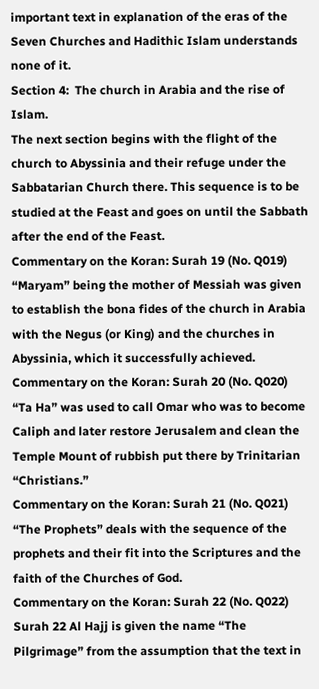important text in explanation of the eras of the Seven Churches and Hadithic Islam understands none of it.
Section 4:  The church in Arabia and the rise of Islam.
The next section begins with the flight of the church to Abyssinia and their refuge under the Sabbatarian Church there. This sequence is to be studied at the Feast and goes on until the Sabbath after the end of the Feast.
Commentary on the Koran: Surah 19 (No. Q019) “Maryam” being the mother of Messiah was given to establish the bona fides of the church in Arabia with the Negus (or King) and the churches in Abyssinia, which it successfully achieved.
Commentary on the Koran: Surah 20 (No. Q020) “Ta Ha” was used to call Omar who was to become Caliph and later restore Jerusalem and clean the Temple Mount of rubbish put there by Trinitarian “Christians.”
Commentary on the Koran: Surah 21 (No. Q021) “The Prophets” deals with the sequence of the prophets and their fit into the Scriptures and the faith of the Churches of God.
Commentary on the Koran: Surah 22 (No. Q022)  Surah 22 Al Hajj is given the name “The Pilgrimage” from the assumption that the text in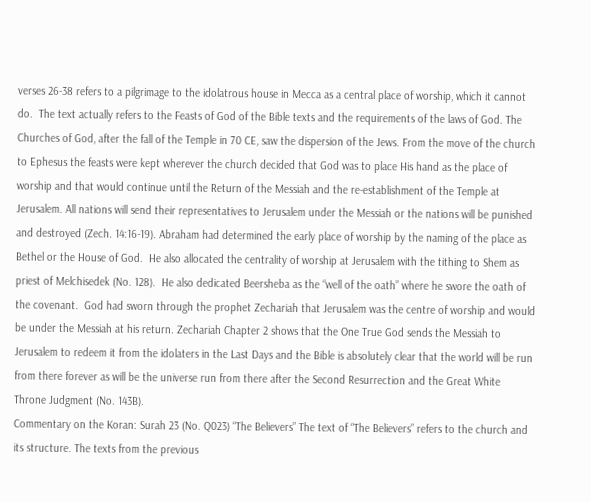verses 26-38 refers to a pilgrimage to the idolatrous house in Mecca as a central place of worship, which it cannot do.  The text actually refers to the Feasts of God of the Bible texts and the requirements of the laws of God. The Churches of God, after the fall of the Temple in 70 CE, saw the dispersion of the Jews. From the move of the church to Ephesus the feasts were kept wherever the church decided that God was to place His hand as the place of worship and that would continue until the Return of the Messiah and the re-establishment of the Temple at Jerusalem. All nations will send their representatives to Jerusalem under the Messiah or the nations will be punished and destroyed (Zech. 14:16-19). Abraham had determined the early place of worship by the naming of the place as Bethel or the House of God.  He also allocated the centrality of worship at Jerusalem with the tithing to Shem as priest of Melchisedek (No. 128).  He also dedicated Beersheba as the “well of the oath” where he swore the oath of the covenant.  God had sworn through the prophet Zechariah that Jerusalem was the centre of worship and would be under the Messiah at his return. Zechariah Chapter 2 shows that the One True God sends the Messiah to Jerusalem to redeem it from the idolaters in the Last Days and the Bible is absolutely clear that the world will be run from there forever as will be the universe run from there after the Second Resurrection and the Great White Throne Judgment (No. 143B).
Commentary on the Koran: Surah 23 (No. Q023) “The Believers” The text of “The Believers” refers to the church and its structure. The texts from the previous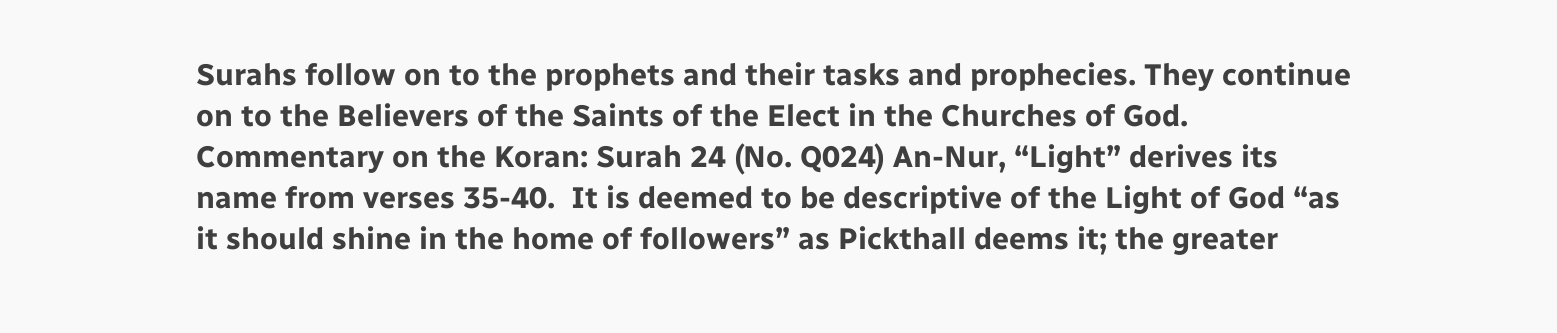Surahs follow on to the prophets and their tasks and prophecies. They continue on to the Believers of the Saints of the Elect in the Churches of God.
Commentary on the Koran: Surah 24 (No. Q024) An-Nur, “Light” derives its name from verses 35-40.  It is deemed to be descriptive of the Light of God “as it should shine in the home of followers” as Pickthall deems it; the greater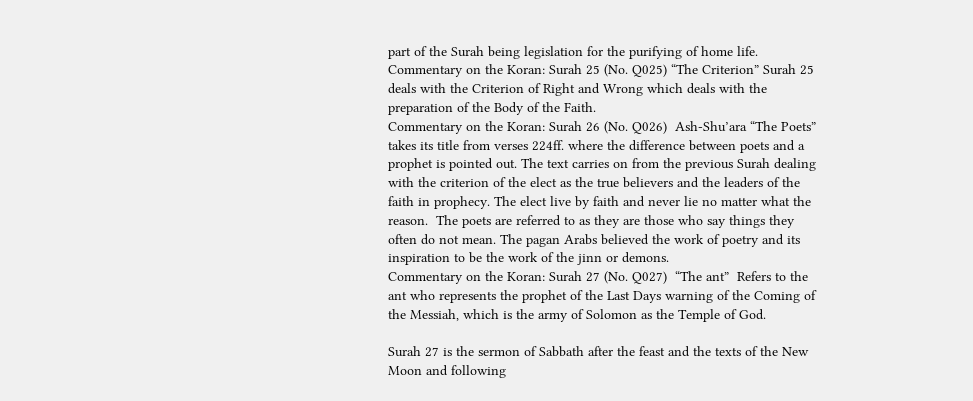part of the Surah being legislation for the purifying of home life.
Commentary on the Koran: Surah 25 (No. Q025) “The Criterion” Surah 25 deals with the Criterion of Right and Wrong which deals with the preparation of the Body of the Faith.
Commentary on the Koran: Surah 26 (No. Q026)  Ash-Shu’ara “The Poets” takes its title from verses 224ff. where the difference between poets and a prophet is pointed out. The text carries on from the previous Surah dealing with the criterion of the elect as the true believers and the leaders of the faith in prophecy. The elect live by faith and never lie no matter what the reason.  The poets are referred to as they are those who say things they often do not mean. The pagan Arabs believed the work of poetry and its inspiration to be the work of the jinn or demons.
Commentary on the Koran: Surah 27 (No. Q027)  “The ant”  Refers to the ant who represents the prophet of the Last Days warning of the Coming of the Messiah, which is the army of Solomon as the Temple of God.

Surah 27 is the sermon of Sabbath after the feast and the texts of the New Moon and following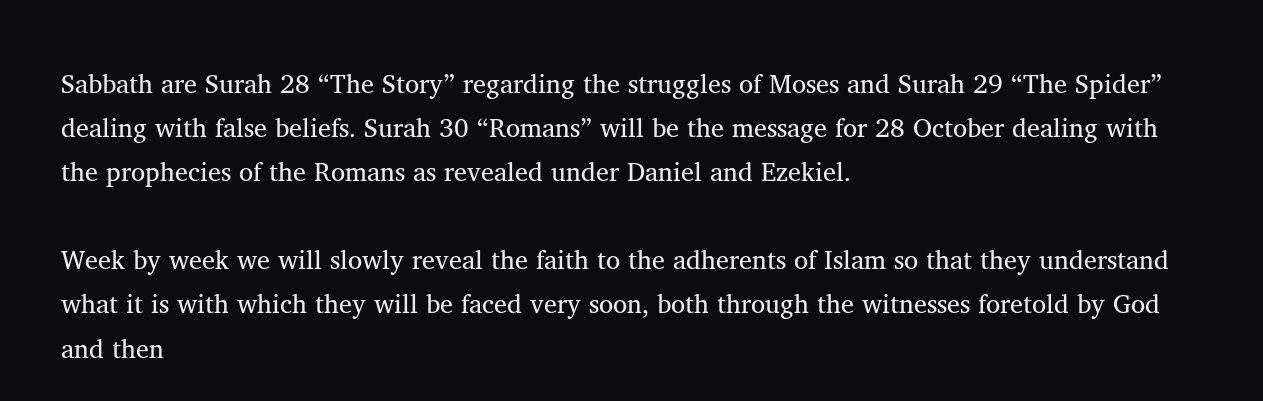Sabbath are Surah 28 “The Story” regarding the struggles of Moses and Surah 29 “The Spider” dealing with false beliefs. Surah 30 “Romans” will be the message for 28 October dealing with the prophecies of the Romans as revealed under Daniel and Ezekiel.

Week by week we will slowly reveal the faith to the adherents of Islam so that they understand what it is with which they will be faced very soon, both through the witnesses foretold by God and then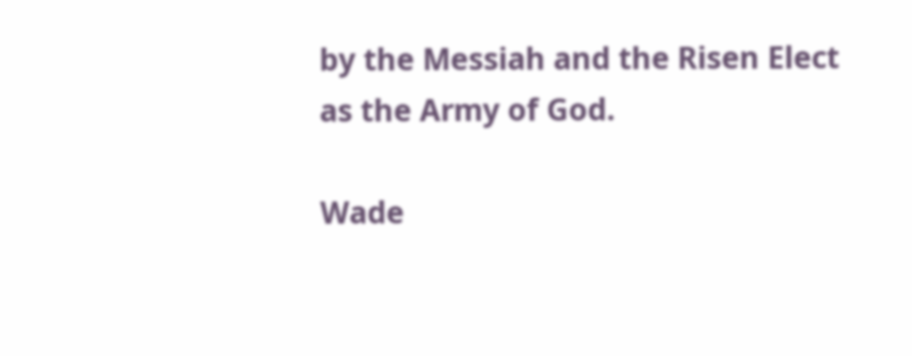by the Messiah and the Risen Elect as the Army of God.

Wade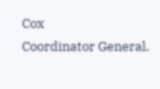Cox
Coordinator General.